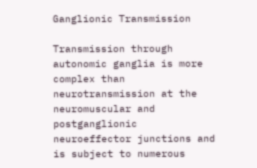Ganglionic Transmission

Transmission through autonomic ganglia is more complex than neurotransmission at the neuromuscular and postganglionic neuroeffector junctions and is subject to numerous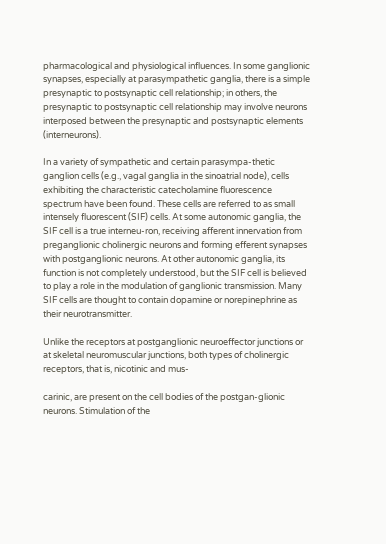pharmacological and physiological influences. In some ganglionic synapses, especially at parasympathetic ganglia, there is a simple presynaptic to postsynaptic cell relationship; in others, the presynaptic to postsynaptic cell relationship may involve neurons interposed between the presynaptic and postsynaptic elements (interneurons).

In a variety of sympathetic and certain parasympa-thetic ganglion cells (e.g., vagal ganglia in the sinoatrial node), cells exhibiting the characteristic catecholamine fluorescence spectrum have been found. These cells are referred to as small intensely fluorescent (SIF) cells. At some autonomic ganglia, the SIF cell is a true interneu-ron, receiving afferent innervation from preganglionic cholinergic neurons and forming efferent synapses with postganglionic neurons. At other autonomic ganglia, its function is not completely understood, but the SIF cell is believed to play a role in the modulation of ganglionic transmission. Many SIF cells are thought to contain dopamine or norepinephrine as their neurotransmitter.

Unlike the receptors at postganglionic neuroeffector junctions or at skeletal neuromuscular junctions, both types of cholinergic receptors, that is, nicotinic and mus-

carinic, are present on the cell bodies of the postgan-glionic neurons. Stimulation of the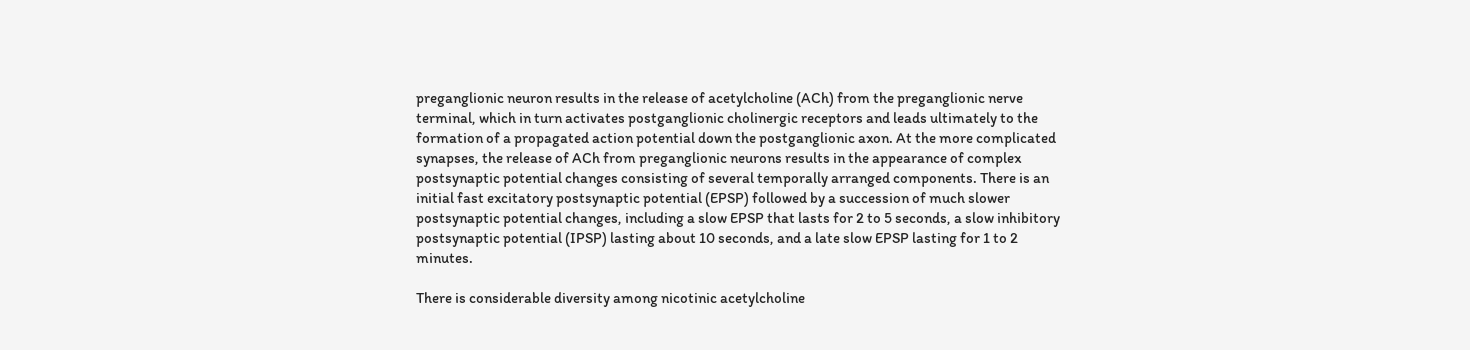preganglionic neuron results in the release of acetylcholine (ACh) from the preganglionic nerve terminal, which in turn activates postganglionic cholinergic receptors and leads ultimately to the formation of a propagated action potential down the postganglionic axon. At the more complicated synapses, the release of ACh from preganglionic neurons results in the appearance of complex postsynaptic potential changes consisting of several temporally arranged components. There is an initial fast excitatory postsynaptic potential (EPSP) followed by a succession of much slower postsynaptic potential changes, including a slow EPSP that lasts for 2 to 5 seconds, a slow inhibitory postsynaptic potential (IPSP) lasting about 10 seconds, and a late slow EPSP lasting for 1 to 2 minutes.

There is considerable diversity among nicotinic acetylcholine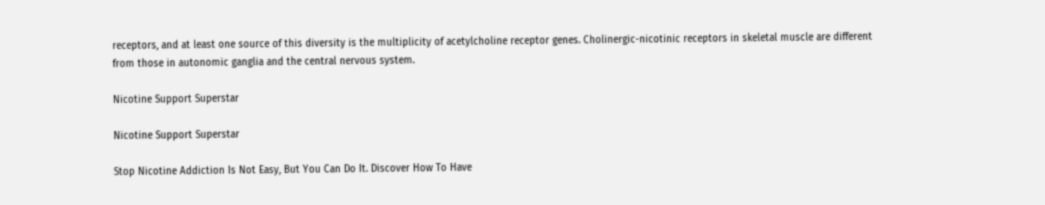receptors, and at least one source of this diversity is the multiplicity of acetylcholine receptor genes. Cholinergic-nicotinic receptors in skeletal muscle are different from those in autonomic ganglia and the central nervous system.

Nicotine Support Superstar

Nicotine Support Superstar

Stop Nicotine Addiction Is Not Easy, But You Can Do It. Discover How To Have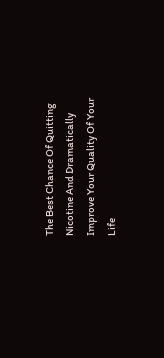The Best Chance Of Quitting Nicotine And Dramatically Improve Your Quality Of Your Life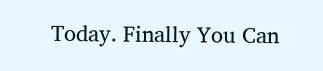Today. Finally You Can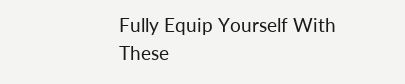Fully Equip Yourself With These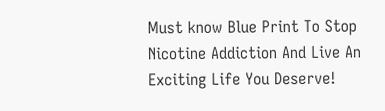Must know Blue Print To Stop Nicotine Addiction And Live An Exciting Life You Deserve!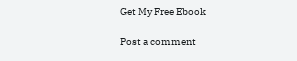Get My Free Ebook

Post a comment